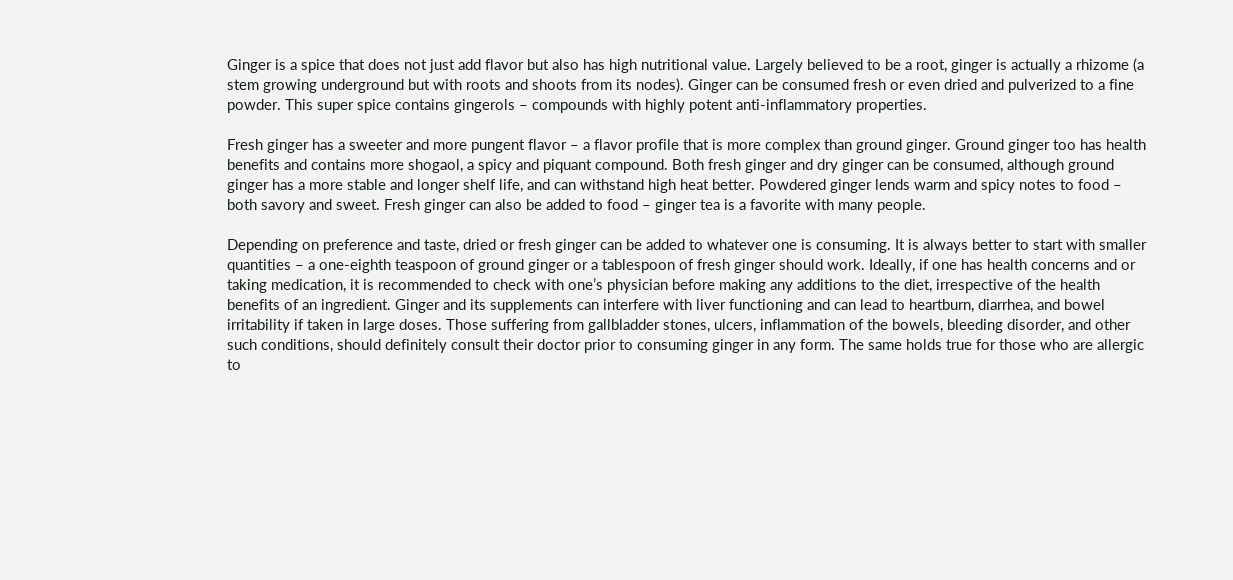Ginger is a spice that does not just add flavor but also has high nutritional value. Largely believed to be a root, ginger is actually a rhizome (a stem growing underground but with roots and shoots from its nodes). Ginger can be consumed fresh or even dried and pulverized to a fine powder. This super spice contains gingerols – compounds with highly potent anti-inflammatory properties.

Fresh ginger has a sweeter and more pungent flavor – a flavor profile that is more complex than ground ginger. Ground ginger too has health benefits and contains more shogaol, a spicy and piquant compound. Both fresh ginger and dry ginger can be consumed, although ground ginger has a more stable and longer shelf life, and can withstand high heat better. Powdered ginger lends warm and spicy notes to food – both savory and sweet. Fresh ginger can also be added to food – ginger tea is a favorite with many people.

Depending on preference and taste, dried or fresh ginger can be added to whatever one is consuming. It is always better to start with smaller quantities – a one-eighth teaspoon of ground ginger or a tablespoon of fresh ginger should work. Ideally, if one has health concerns and or taking medication, it is recommended to check with one’s physician before making any additions to the diet, irrespective of the health benefits of an ingredient. Ginger and its supplements can interfere with liver functioning and can lead to heartburn, diarrhea, and bowel irritability if taken in large doses. Those suffering from gallbladder stones, ulcers, inflammation of the bowels, bleeding disorder, and other such conditions, should definitely consult their doctor prior to consuming ginger in any form. The same holds true for those who are allergic to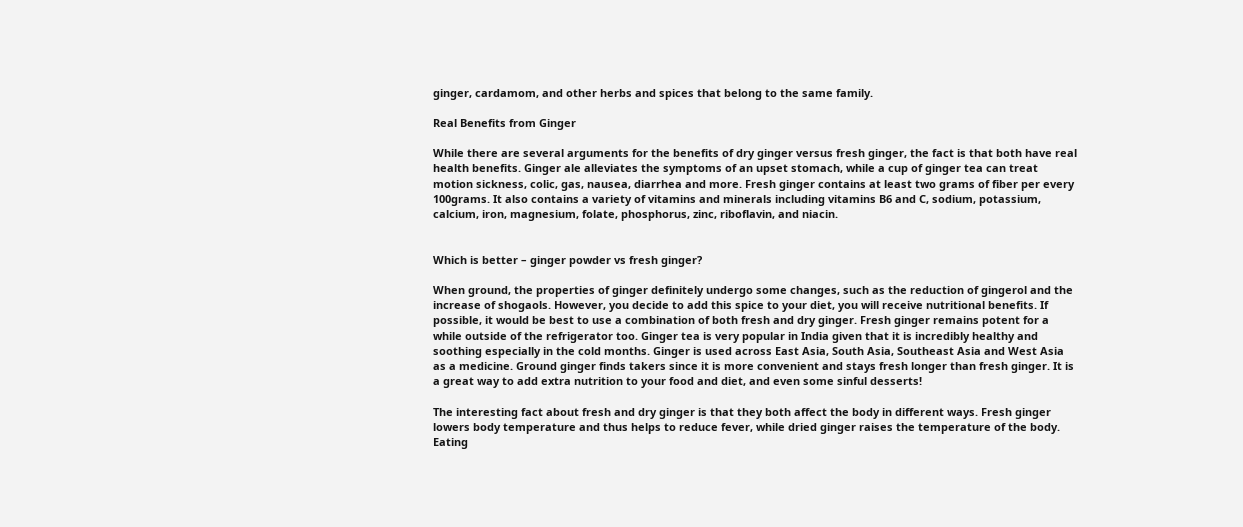ginger, cardamom, and other herbs and spices that belong to the same family.

Real Benefits from Ginger

While there are several arguments for the benefits of dry ginger versus fresh ginger, the fact is that both have real health benefits. Ginger ale alleviates the symptoms of an upset stomach, while a cup of ginger tea can treat motion sickness, colic, gas, nausea, diarrhea and more. Fresh ginger contains at least two grams of fiber per every 100grams. It also contains a variety of vitamins and minerals including vitamins B6 and C, sodium, potassium, calcium, iron, magnesium, folate, phosphorus, zinc, riboflavin, and niacin.


Which is better – ginger powder vs fresh ginger?

When ground, the properties of ginger definitely undergo some changes, such as the reduction of gingerol and the increase of shogaols. However, you decide to add this spice to your diet, you will receive nutritional benefits. If possible, it would be best to use a combination of both fresh and dry ginger. Fresh ginger remains potent for a while outside of the refrigerator too. Ginger tea is very popular in India given that it is incredibly healthy and soothing especially in the cold months. Ginger is used across East Asia, South Asia, Southeast Asia and West Asia as a medicine. Ground ginger finds takers since it is more convenient and stays fresh longer than fresh ginger. It is a great way to add extra nutrition to your food and diet, and even some sinful desserts!

The interesting fact about fresh and dry ginger is that they both affect the body in different ways. Fresh ginger lowers body temperature and thus helps to reduce fever, while dried ginger raises the temperature of the body. Eating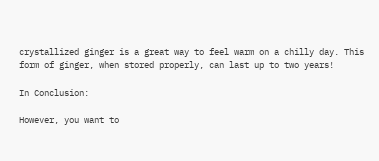crystallized ginger is a great way to feel warm on a chilly day. This form of ginger, when stored properly, can last up to two years!

In Conclusion:

However, you want to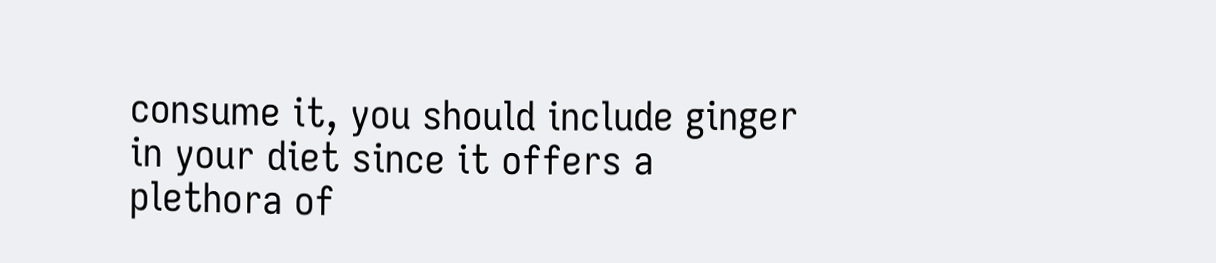consume it, you should include ginger in your diet since it offers a plethora of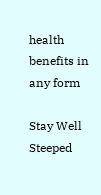health benefits in any form

Stay Well Steeped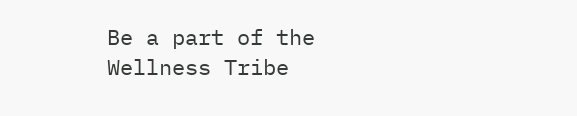Be a part of the Wellness Tribe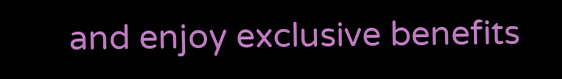and enjoy exclusive benefits